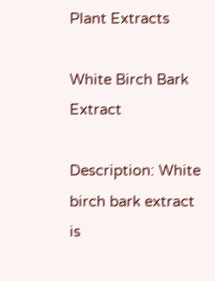Plant Extracts

White Birch Bark Extract

Description: White birch bark extract is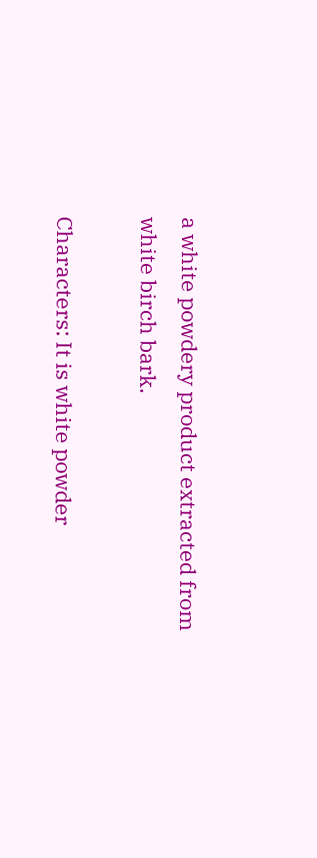a white powdery product extracted from white birch bark.

Characters: It is white powder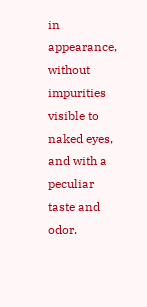in appearance, without impurities visible to naked eyes, and with a peculiar taste and odor.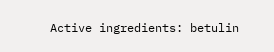Active ingredients: betulin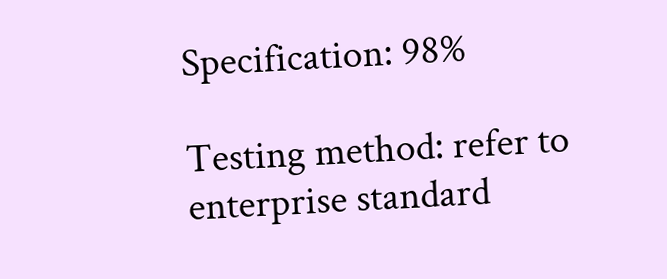Specification: 98%

Testing method: refer to enterprise standard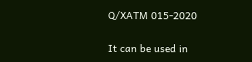Q/XATM 015-2020


It can be used in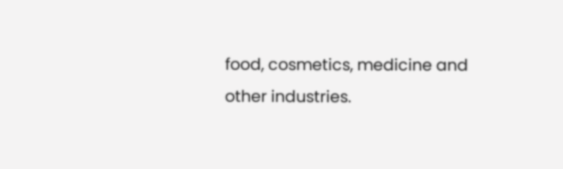food, cosmetics, medicine and other industries.